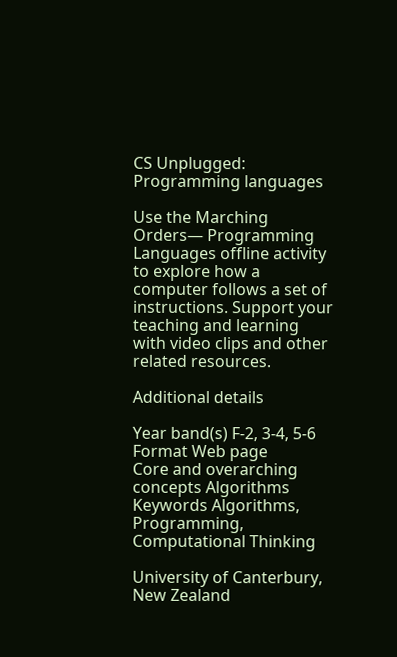CS Unplugged: Programming languages

Use the Marching Orders— Programming Languages offline activity to explore how a computer follows a set of instructions. Support your teaching and learning with video clips and other related resources.

Additional details

Year band(s) F-2, 3-4, 5-6
Format Web page
Core and overarching concepts Algorithms
Keywords Algorithms, Programming, Computational Thinking

University of Canterbury, New Zealand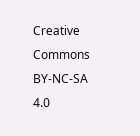Creative Commons BY-NC-SA 4.0